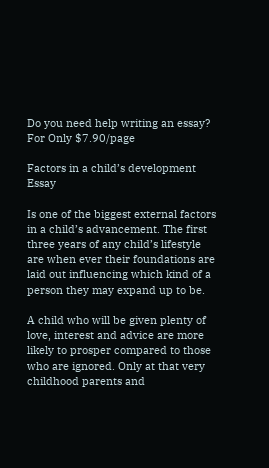Do you need help writing an essay? For Only $7.90/page

Factors in a child’s development Essay

Is one of the biggest external factors in a child’s advancement. The first three years of any child’s lifestyle are when ever their foundations are laid out influencing which kind of a person they may expand up to be.

A child who will be given plenty of love, interest and advice are more likely to prosper compared to those who are ignored. Only at that very childhood parents and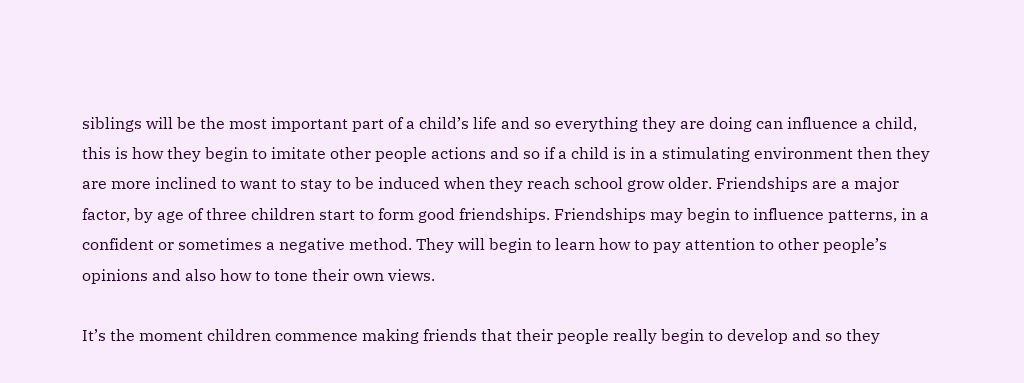siblings will be the most important part of a child’s life and so everything they are doing can influence a child, this is how they begin to imitate other people actions and so if a child is in a stimulating environment then they are more inclined to want to stay to be induced when they reach school grow older. Friendships are a major factor, by age of three children start to form good friendships. Friendships may begin to influence patterns, in a confident or sometimes a negative method. They will begin to learn how to pay attention to other people’s opinions and also how to tone their own views.

It’s the moment children commence making friends that their people really begin to develop and so they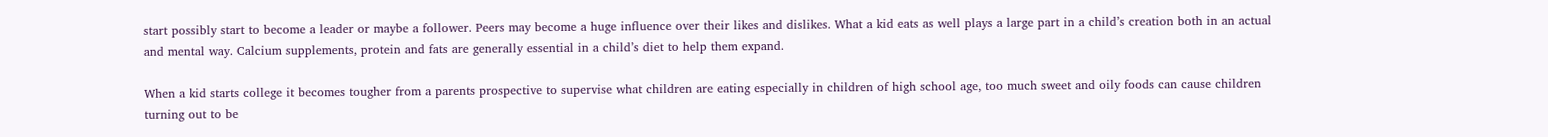start possibly start to become a leader or maybe a follower. Peers may become a huge influence over their likes and dislikes. What a kid eats as well plays a large part in a child’s creation both in an actual and mental way. Calcium supplements, protein and fats are generally essential in a child’s diet to help them expand.

When a kid starts college it becomes tougher from a parents prospective to supervise what children are eating especially in children of high school age, too much sweet and oily foods can cause children turning out to be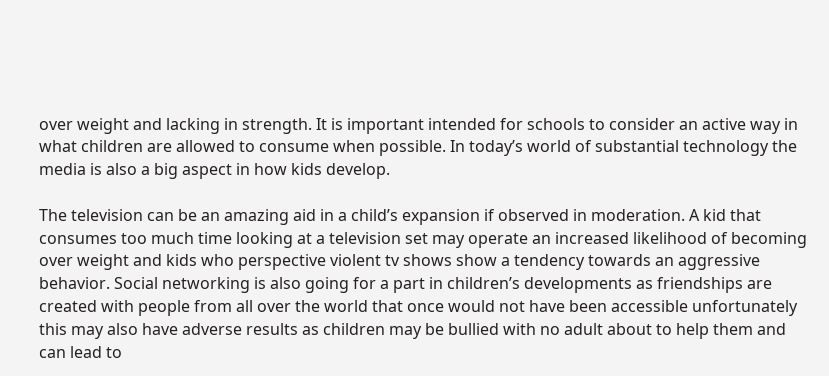over weight and lacking in strength. It is important intended for schools to consider an active way in what children are allowed to consume when possible. In today’s world of substantial technology the media is also a big aspect in how kids develop.

The television can be an amazing aid in a child’s expansion if observed in moderation. A kid that consumes too much time looking at a television set may operate an increased likelihood of becoming over weight and kids who perspective violent tv shows show a tendency towards an aggressive behavior. Social networking is also going for a part in children’s developments as friendships are created with people from all over the world that once would not have been accessible unfortunately this may also have adverse results as children may be bullied with no adult about to help them and can lead to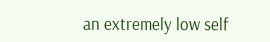an extremely low self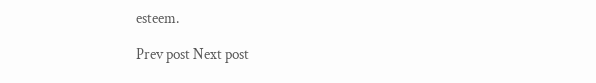esteem.

Prev post Next post